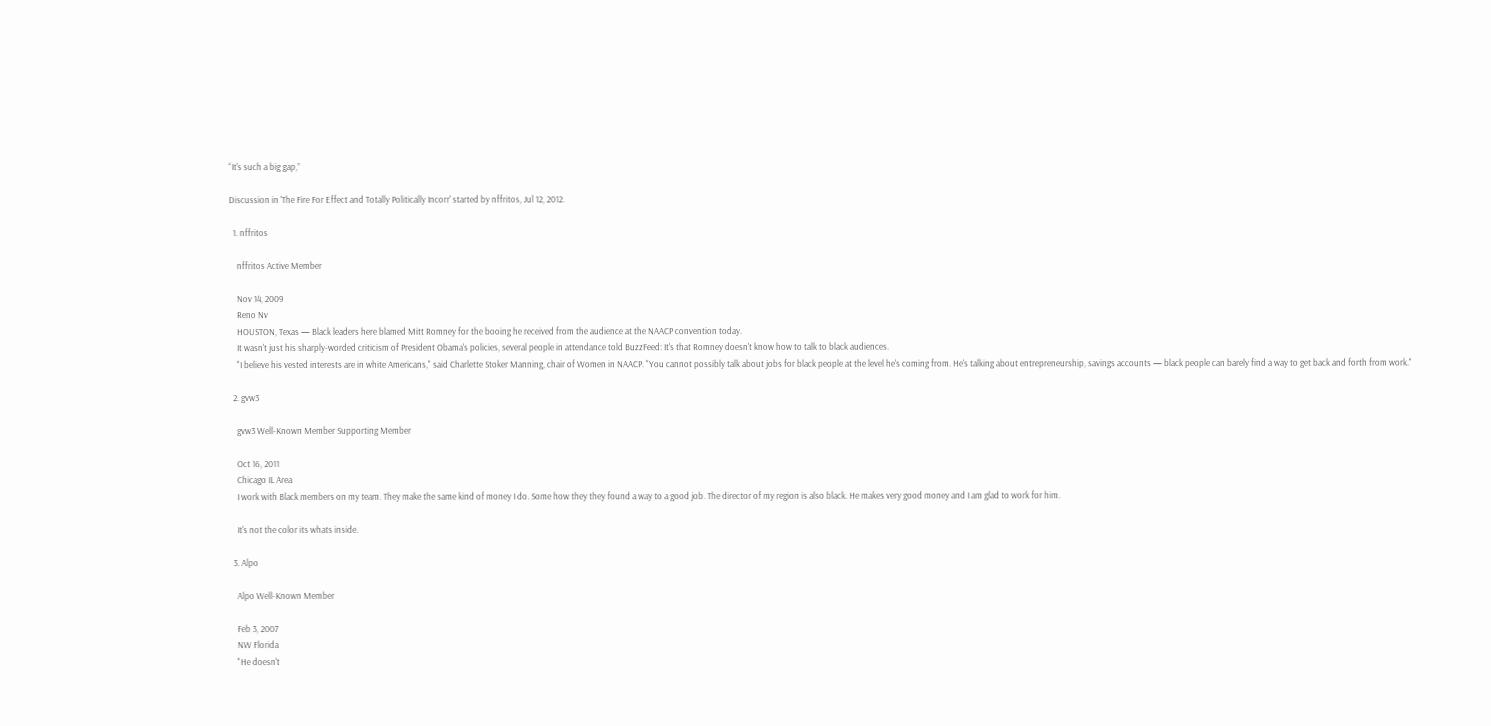“It's such a big gap,”

Discussion in 'The Fire For Effect and Totally Politically Incorr' started by nffritos, Jul 12, 2012.

  1. nffritos

    nffritos Active Member

    Nov 14, 2009
    Reno Nv
    HOUSTON, Texas — Black leaders here blamed Mitt Romney for the booing he received from the audience at the NAACP convention today.
    It wasn't just his sharply-worded criticism of President Obama's policies, several people in attendance told BuzzFeed: It's that Romney doesn't know how to talk to black audiences.
    "I believe his vested interests are in white Americans," said Charlette Stoker Manning, chair of Women in NAACP. "You cannot possibly talk about jobs for black people at the level he's coming from. He's talking about entrepreneurship, savings accounts — black people can barely find a way to get back and forth from work."

  2. gvw3

    gvw3 Well-Known Member Supporting Member

    Oct 16, 2011
    Chicago IL Area
    I work with Black members on my team. They make the same kind of money I do. Some how they they found a way to a good job. The director of my region is also black. He makes very good money and I am glad to work for him.

    It's not the color its whats inside.

  3. Alpo

    Alpo Well-Known Member

    Feb 3, 2007
    NW Florida
    "He doesn't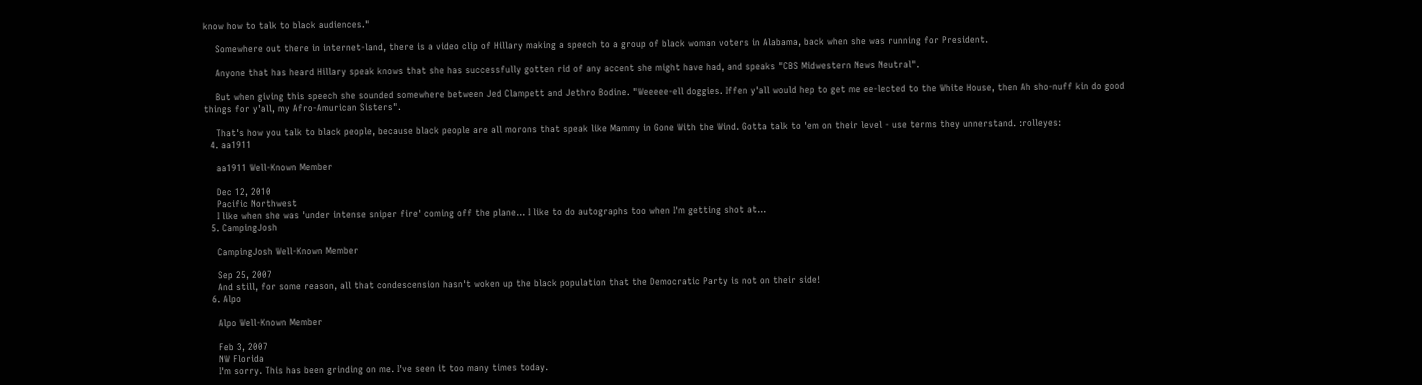know how to talk to black audiences."

    Somewhere out there in internet-land, there is a video clip of Hillary making a speech to a group of black woman voters in Alabama, back when she was running for President.

    Anyone that has heard Hillary speak knows that she has successfully gotten rid of any accent she might have had, and speaks "CBS Midwestern News Neutral".

    But when giving this speech she sounded somewhere between Jed Clampett and Jethro Bodine. "Weeeee-ell doggies. Iffen y'all would hep to get me ee-lected to the White House, then Ah sho-nuff kin do good things for y'all, my Afro-Amurican Sisters".

    That's how you talk to black people, because black people are all morons that speak like Mammy in Gone With the Wind. Gotta talk to 'em on their level - use terms they unnerstand. :rolleyes:
  4. aa1911

    aa1911 Well-Known Member

    Dec 12, 2010
    Pacific Northwest
    I like when she was 'under intense sniper fire' coming off the plane... I like to do autographs too when I'm getting shot at...
  5. CampingJosh

    CampingJosh Well-Known Member

    Sep 25, 2007
    And still, for some reason, all that condescension hasn't woken up the black population that the Democratic Party is not on their side!
  6. Alpo

    Alpo Well-Known Member

    Feb 3, 2007
    NW Florida
    I'm sorry. This has been grinding on me. I've seen it too many times today.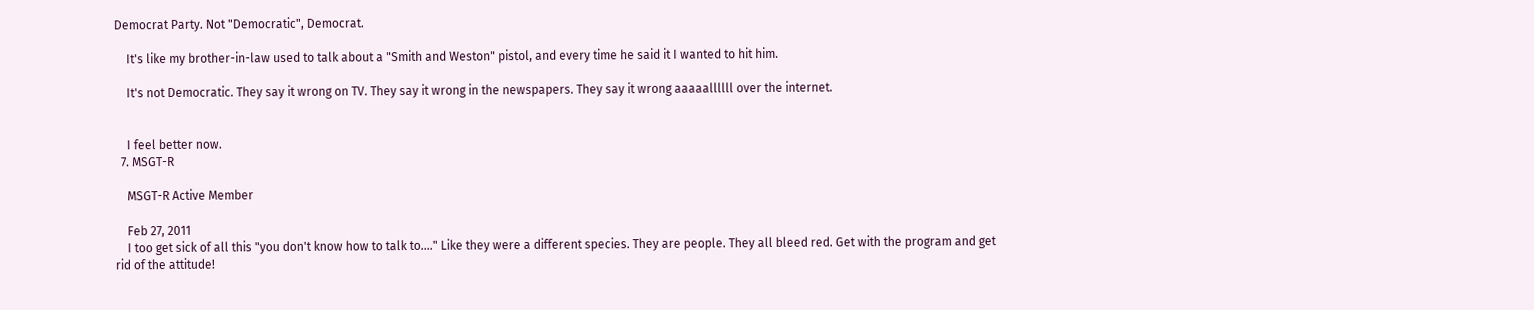Democrat Party. Not "Democratic", Democrat.

    It's like my brother-in-law used to talk about a "Smith and Weston" pistol, and every time he said it I wanted to hit him.

    It's not Democratic. They say it wrong on TV. They say it wrong in the newspapers. They say it wrong aaaaallllll over the internet.


    I feel better now.
  7. MSGT-R

    MSGT-R Active Member

    Feb 27, 2011
    I too get sick of all this "you don't know how to talk to...." Like they were a different species. They are people. They all bleed red. Get with the program and get rid of the attitude!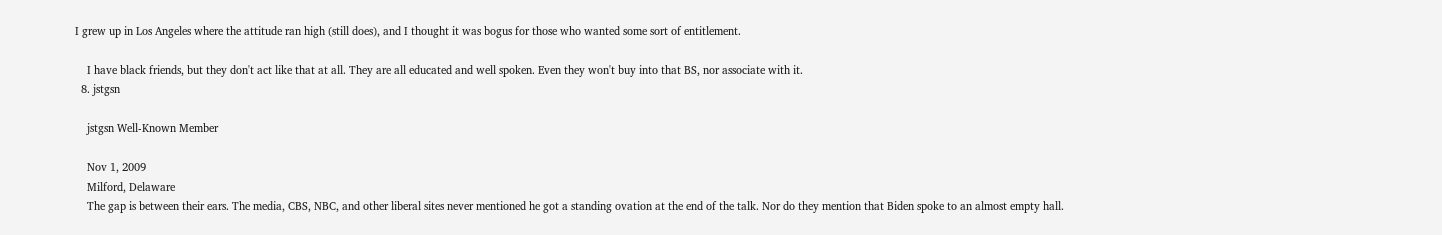I grew up in Los Angeles where the attitude ran high (still does), and I thought it was bogus for those who wanted some sort of entitlement.

    I have black friends, but they don't act like that at all. They are all educated and well spoken. Even they won't buy into that BS, nor associate with it.
  8. jstgsn

    jstgsn Well-Known Member

    Nov 1, 2009
    Milford, Delaware
    The gap is between their ears. The media, CBS, NBC, and other liberal sites never mentioned he got a standing ovation at the end of the talk. Nor do they mention that Biden spoke to an almost empty hall.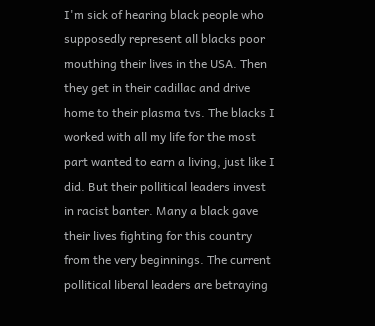I'm sick of hearing black people who supposedly represent all blacks poor mouthing their lives in the USA. Then they get in their cadillac and drive home to their plasma tvs. The blacks I worked with all my life for the most part wanted to earn a living, just like I did. But their pollitical leaders invest in racist banter. Many a black gave their lives fighting for this country from the very beginnings. The current pollitical liberal leaders are betraying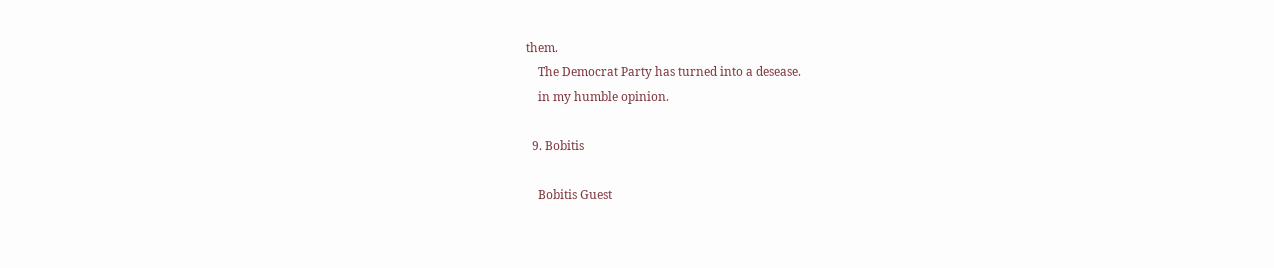them.
    The Democrat Party has turned into a desease.
    in my humble opinion.

  9. Bobitis

    Bobitis Guest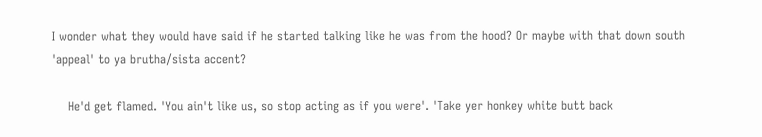I wonder what they would have said if he started talking like he was from the hood? Or maybe with that down south 'appeal' to ya brutha/sista accent?

    He'd get flamed. 'You ain't like us, so stop acting as if you were'. 'Take yer honkey white butt back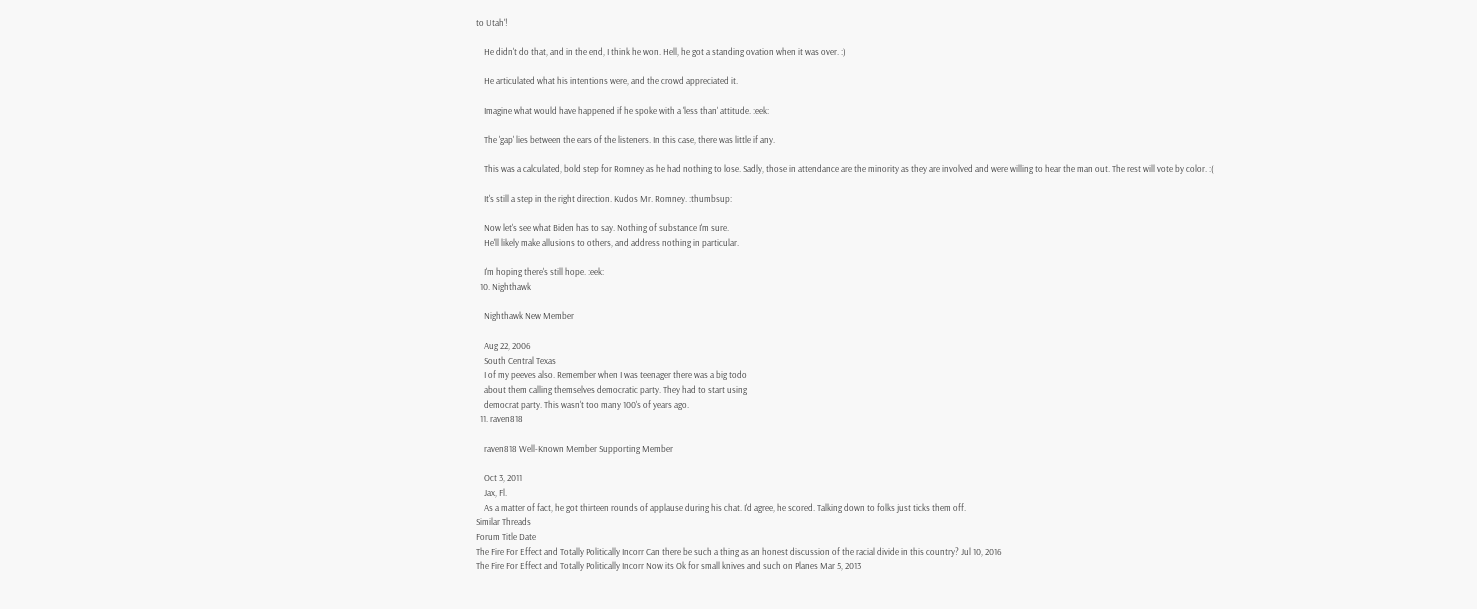to Utah'!

    He didn't do that, and in the end, I think he won. Hell, he got a standing ovation when it was over. :)

    He articulated what his intentions were, and the crowd appreciated it.

    Imagine what would have happened if he spoke with a 'less than' attitude. :eek:

    The 'gap' lies between the ears of the listeners. In this case, there was little if any.

    This was a calculated, bold step for Romney as he had nothing to lose. Sadly, those in attendance are the minority as they are involved and were willing to hear the man out. The rest will vote by color. :(

    It's still a step in the right direction. Kudos Mr. Romney. :thumbsup:

    Now let's see what Biden has to say. Nothing of substance I'm sure.
    He'll likely make allusions to others, and address nothing in particular.

    I'm hoping there's still hope. :eek:
  10. Nighthawk

    Nighthawk New Member

    Aug 22, 2006
    South Central Texas
    I of my peeves also. Remember when I was teenager there was a big todo
    about them calling themselves democratic party. They had to start using
    democrat party. This wasn't too many 100's of years ago.
  11. raven818

    raven818 Well-Known Member Supporting Member

    Oct 3, 2011
    Jax, Fl.
    As a matter of fact, he got thirteen rounds of applause during his chat. I'd agree, he scored. Talking down to folks just ticks them off.
Similar Threads
Forum Title Date
The Fire For Effect and Totally Politically Incorr Can there be such a thing as an honest discussion of the racial divide in this country? Jul 10, 2016
The Fire For Effect and Totally Politically Incorr Now its Ok for small knives and such on Planes Mar 5, 2013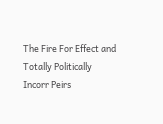The Fire For Effect and Totally Politically Incorr Peirs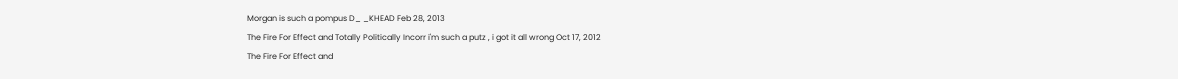Morgan is such a pompus D_ _KHEAD Feb 28, 2013
The Fire For Effect and Totally Politically Incorr i'm such a putz , i got it all wrong Oct 17, 2012
The Fire For Effect and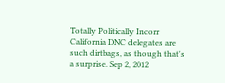Totally Politically Incorr California DNC delegates are such dirtbags, as though that's a surprise. Sep 2, 2012